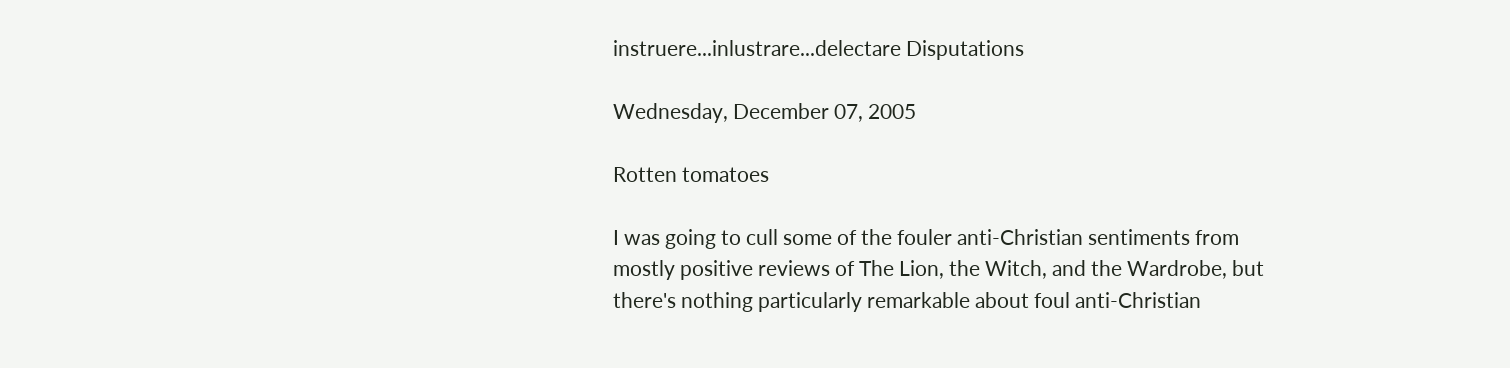instruere...inlustrare...delectare Disputations

Wednesday, December 07, 2005

Rotten tomatoes

I was going to cull some of the fouler anti-Christian sentiments from mostly positive reviews of The Lion, the Witch, and the Wardrobe, but there's nothing particularly remarkable about foul anti-Christian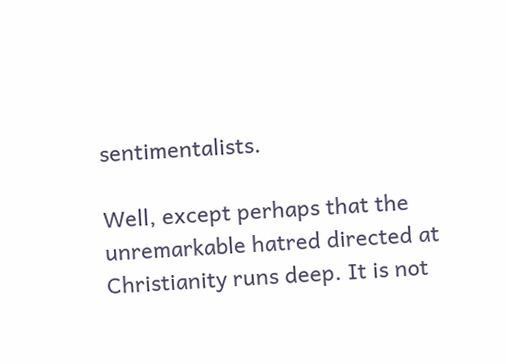sentimentalists.

Well, except perhaps that the unremarkable hatred directed at Christianity runs deep. It is not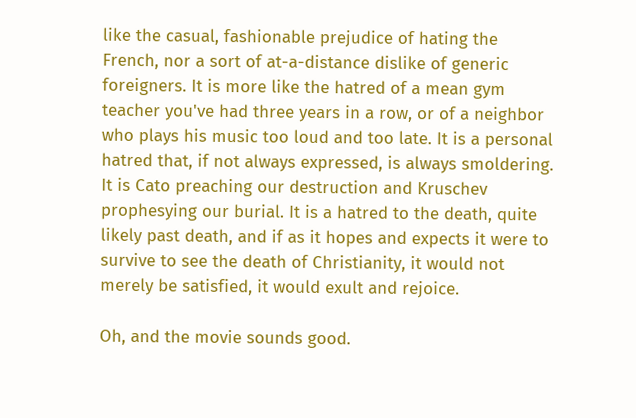like the casual, fashionable prejudice of hating the French, nor a sort of at-a-distance dislike of generic foreigners. It is more like the hatred of a mean gym teacher you've had three years in a row, or of a neighbor who plays his music too loud and too late. It is a personal hatred that, if not always expressed, is always smoldering. It is Cato preaching our destruction and Kruschev prophesying our burial. It is a hatred to the death, quite likely past death, and if as it hopes and expects it were to survive to see the death of Christianity, it would not merely be satisfied, it would exult and rejoice.

Oh, and the movie sounds good.